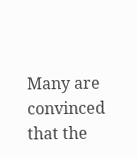Many are convinced that the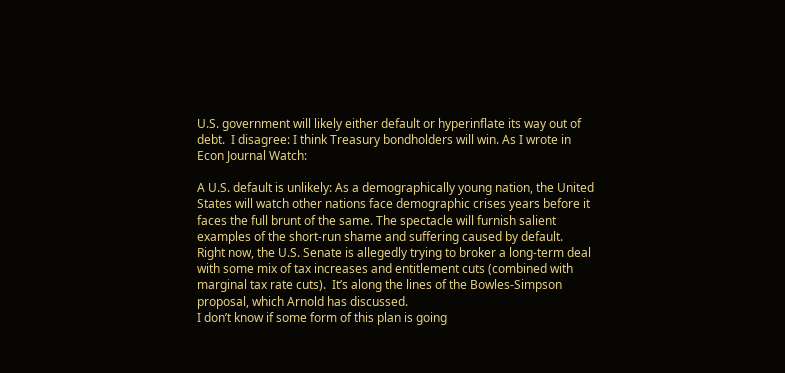U.S. government will likely either default or hyperinflate its way out of debt.  I disagree: I think Treasury bondholders will win. As I wrote in Econ Journal Watch:

A U.S. default is unlikely: As a demographically young nation, the United States will watch other nations face demographic crises years before it faces the full brunt of the same. The spectacle will furnish salient examples of the short-run shame and suffering caused by default.
Right now, the U.S. Senate is allegedly trying to broker a long-term deal with some mix of tax increases and entitlement cuts (combined with marginal tax rate cuts).  It’s along the lines of the Bowles-Simpson proposal, which Arnold has discussed.
I don’t know if some form of this plan is going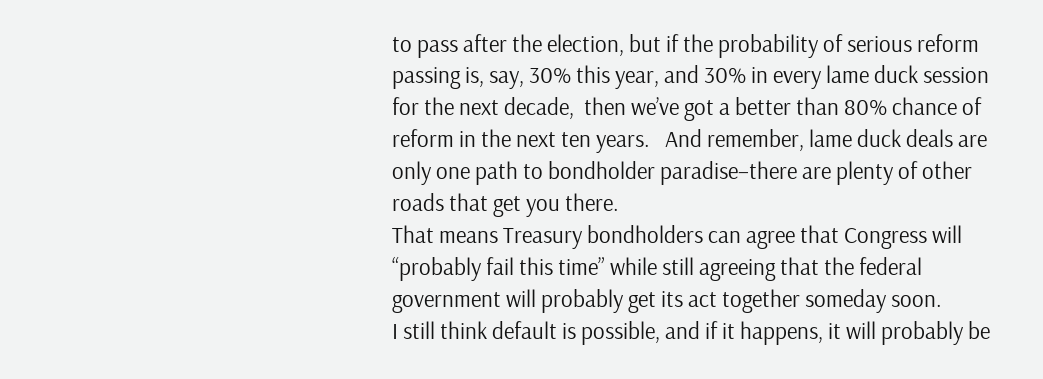to pass after the election, but if the probability of serious reform passing is, say, 30% this year, and 30% in every lame duck session for the next decade,  then we’ve got a better than 80% chance of reform in the next ten years.   And remember, lame duck deals are only one path to bondholder paradise–there are plenty of other roads that get you there.
That means Treasury bondholders can agree that Congress will “probably fail this time” while still agreeing that the federal government will probably get its act together someday soon.
I still think default is possible, and if it happens, it will probably be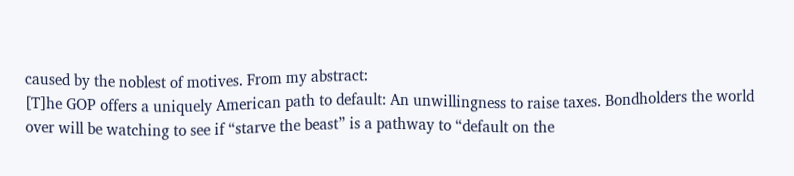caused by the noblest of motives. From my abstract:
[T]he GOP offers a uniquely American path to default: An unwillingness to raise taxes. Bondholders the world over will be watching to see if “starve the beast” is a pathway to “default on the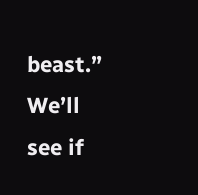beast.”
We’ll see if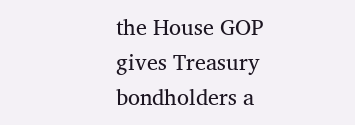the House GOP gives Treasury bondholders a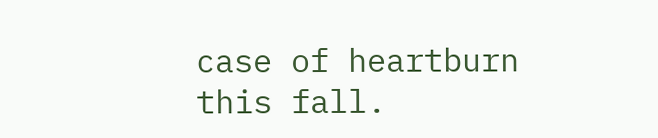case of heartburn this fall.